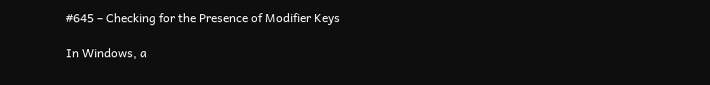#645 – Checking for the Presence of Modifier Keys

In Windows, a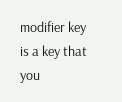modifier key is a key that you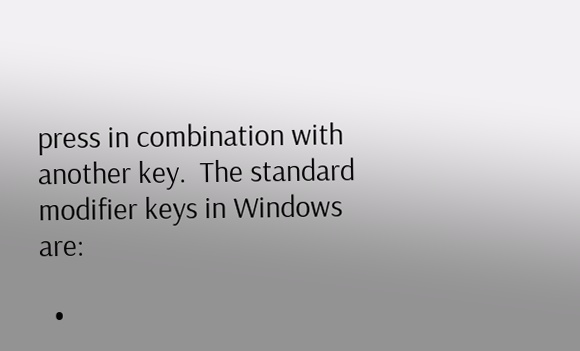press in combination with another key.  The standard modifier keys in Windows are:

  •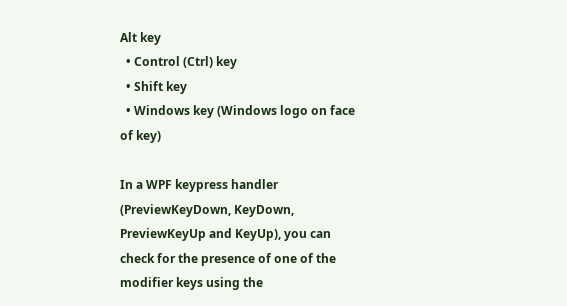Alt key
  • Control (Ctrl) key
  • Shift key
  • Windows key (Windows logo on face of key)

In a WPF keypress handler (PreviewKeyDown, KeyDown, PreviewKeyUp and KeyUp), you can check for the presence of one of the modifier keys using the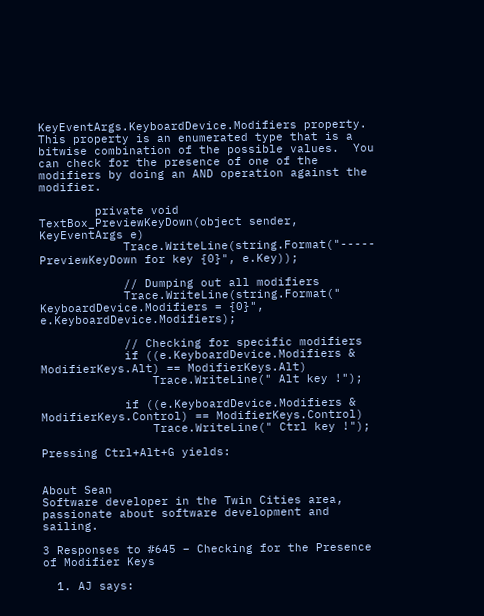KeyEventArgs.KeyboardDevice.Modifiers property.  This property is an enumerated type that is a bitwise combination of the possible values.  You can check for the presence of one of the modifiers by doing an AND operation against the modifier.

        private void TextBox_PreviewKeyDown(object sender, KeyEventArgs e)
            Trace.WriteLine(string.Format("----- PreviewKeyDown for key {0}", e.Key));

            // Dumping out all modifiers
            Trace.WriteLine(string.Format("  KeyboardDevice.Modifiers = {0}", e.KeyboardDevice.Modifiers);

            // Checking for specific modifiers
            if ((e.KeyboardDevice.Modifiers & ModifierKeys.Alt) == ModifierKeys.Alt)
                Trace.WriteLine(" Alt key !");

            if ((e.KeyboardDevice.Modifiers & ModifierKeys.Control) == ModifierKeys.Control)
                Trace.WriteLine(" Ctrl key !");

Pressing Ctrl+Alt+G yields:


About Sean
Software developer in the Twin Cities area, passionate about software development and sailing.

3 Responses to #645 – Checking for the Presence of Modifier Keys

  1. AJ says: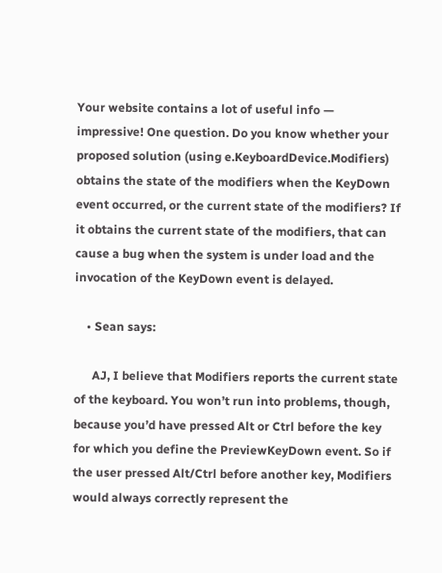Your website contains a lot of useful info — impressive! One question. Do you know whether your proposed solution (using e.KeyboardDevice.Modifiers) obtains the state of the modifiers when the KeyDown event occurred, or the current state of the modifiers? If it obtains the current state of the modifiers, that can cause a bug when the system is under load and the invocation of the KeyDown event is delayed.

    • Sean says:

      AJ, I believe that Modifiers reports the current state of the keyboard. You won’t run into problems, though, because you’d have pressed Alt or Ctrl before the key for which you define the PreviewKeyDown event. So if the user pressed Alt/Ctrl before another key, Modifiers would always correctly represent the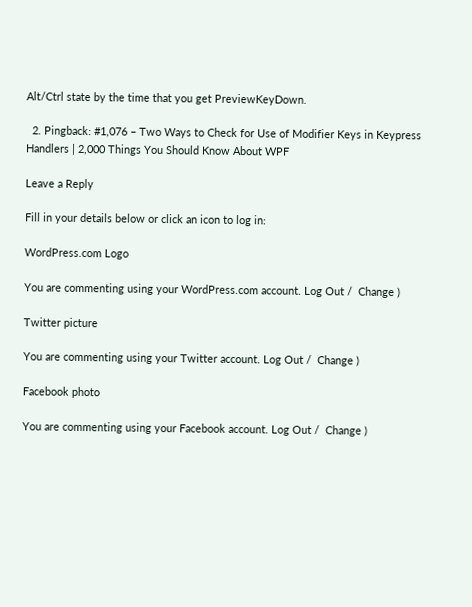Alt/Ctrl state by the time that you get PreviewKeyDown.

  2. Pingback: #1,076 – Two Ways to Check for Use of Modifier Keys in Keypress Handlers | 2,000 Things You Should Know About WPF

Leave a Reply

Fill in your details below or click an icon to log in:

WordPress.com Logo

You are commenting using your WordPress.com account. Log Out /  Change )

Twitter picture

You are commenting using your Twitter account. Log Out /  Change )

Facebook photo

You are commenting using your Facebook account. Log Out /  Change )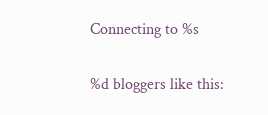Connecting to %s

%d bloggers like this: